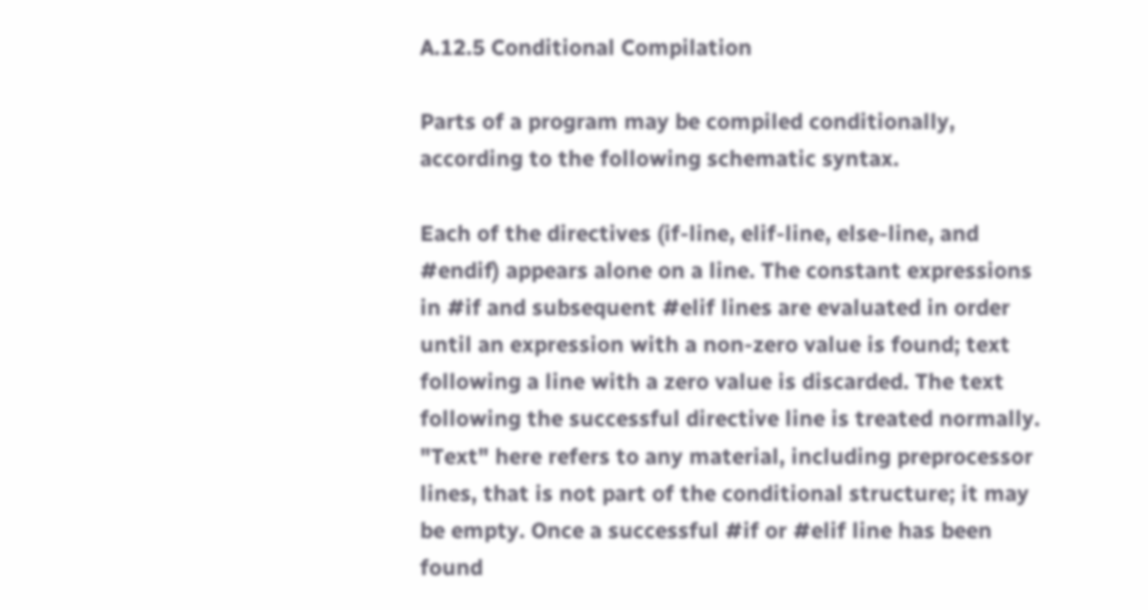A.12.5 Conditional Compilation

Parts of a program may be compiled conditionally, according to the following schematic syntax.

Each of the directives (if-line, elif-line, else-line, and #endif) appears alone on a line. The constant expressions in #if and subsequent #elif lines are evaluated in order until an expression with a non-zero value is found; text following a line with a zero value is discarded. The text following the successful directive line is treated normally. "Text" here refers to any material, including preprocessor lines, that is not part of the conditional structure; it may be empty. Once a successful #if or #elif line has been found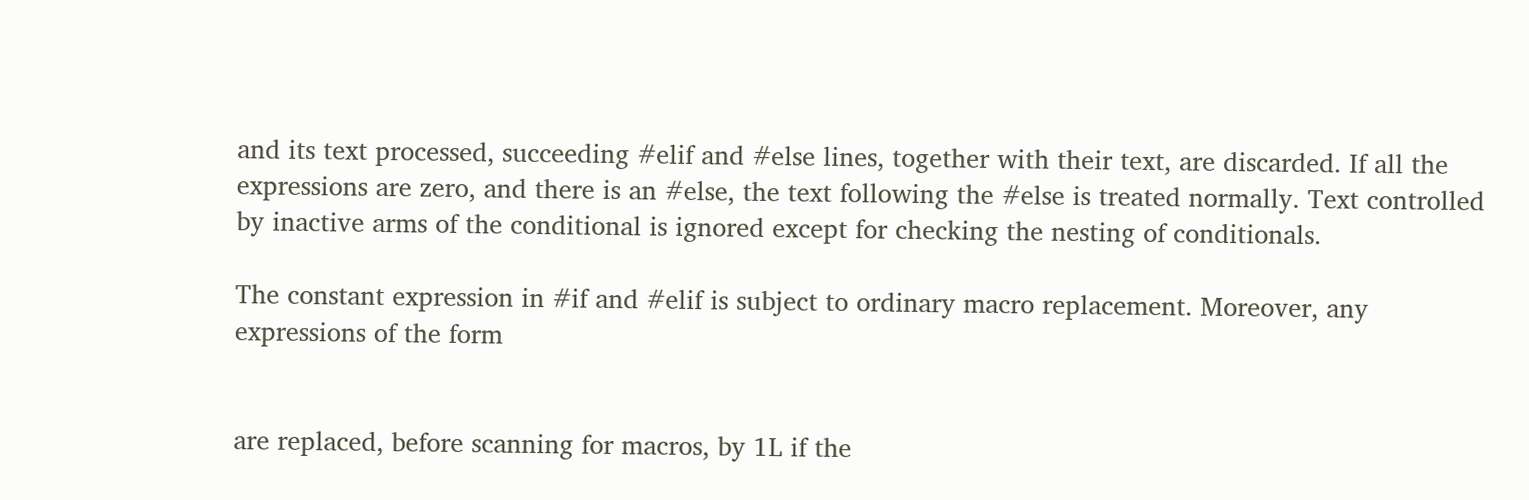and its text processed, succeeding #elif and #else lines, together with their text, are discarded. If all the expressions are zero, and there is an #else, the text following the #else is treated normally. Text controlled by inactive arms of the conditional is ignored except for checking the nesting of conditionals.

The constant expression in #if and #elif is subject to ordinary macro replacement. Moreover, any expressions of the form


are replaced, before scanning for macros, by 1L if the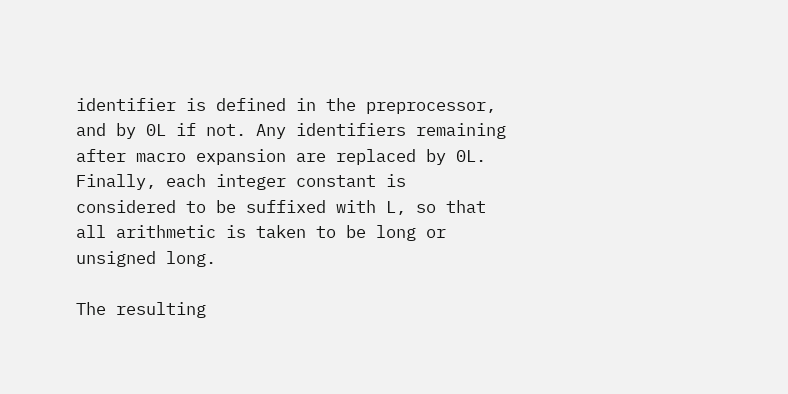identifier is defined in the preprocessor, and by 0L if not. Any identifiers remaining after macro expansion are replaced by 0L. Finally, each integer constant is considered to be suffixed with L, so that all arithmetic is taken to be long or unsigned long.

The resulting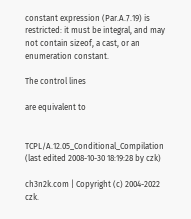constant expression (Par.A.7.19) is restricted: it must be integral, and may not contain sizeof, a cast, or an enumeration constant.

The control lines

are equivalent to


TCPL/A.12.05_Conditional_Compilation (last edited 2008-10-30 18:19:28 by czk)

ch3n2k.com | Copyright (c) 2004-2022 czk.